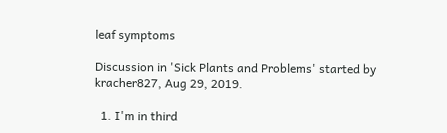leaf symptoms

Discussion in 'Sick Plants and Problems' started by kracher827, Aug 29, 2019.

  1. I'm in third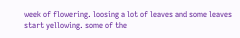week of flowering. loosing a lot of leaves and some leaves start yellowing. some of the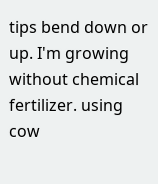tips bend down or up. I'm growing without chemical fertilizer. using cow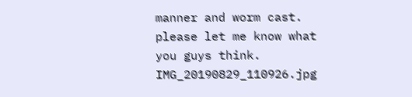manner and worm cast. please let me know what you guys think. IMG_20190829_110926.jpg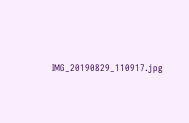IMG_20190829_110917.jpg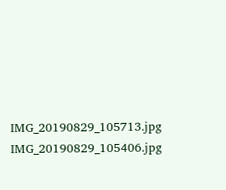IMG_20190829_105713.jpg IMG_20190829_105406.jpg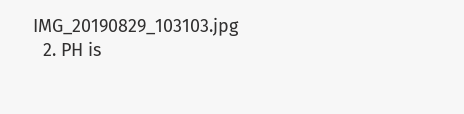IMG_20190829_103103.jpg
  2. PH is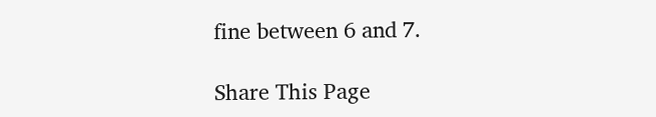fine between 6 and 7.

Share This Page